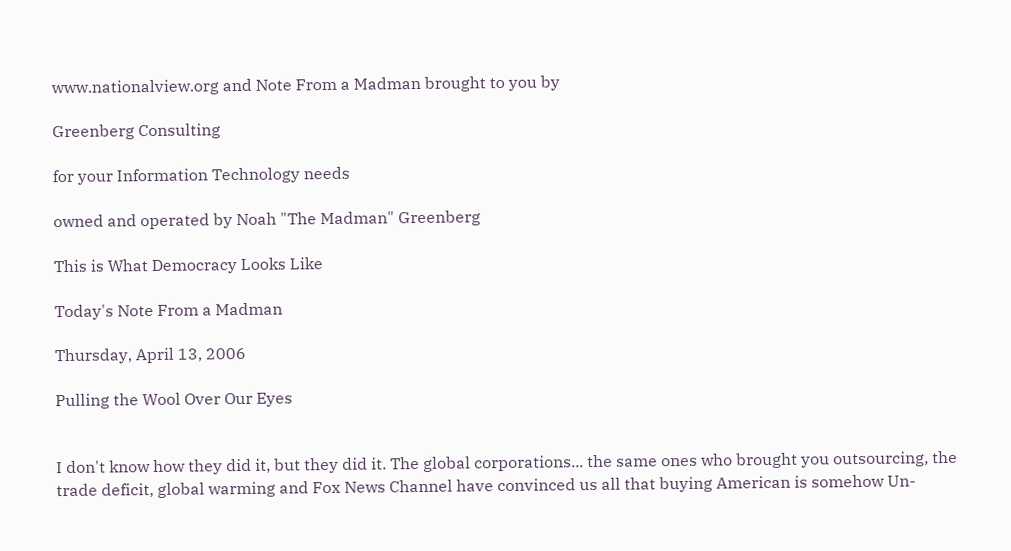www.nationalview.org and Note From a Madman brought to you by

Greenberg Consulting

for your Information Technology needs

owned and operated by Noah "The Madman" Greenberg

This is What Democracy Looks Like

Today's Note From a Madman

Thursday, April 13, 2006

Pulling the Wool Over Our Eyes


I don't know how they did it, but they did it. The global corporations... the same ones who brought you outsourcing, the trade deficit, global warming and Fox News Channel have convinced us all that buying American is somehow Un-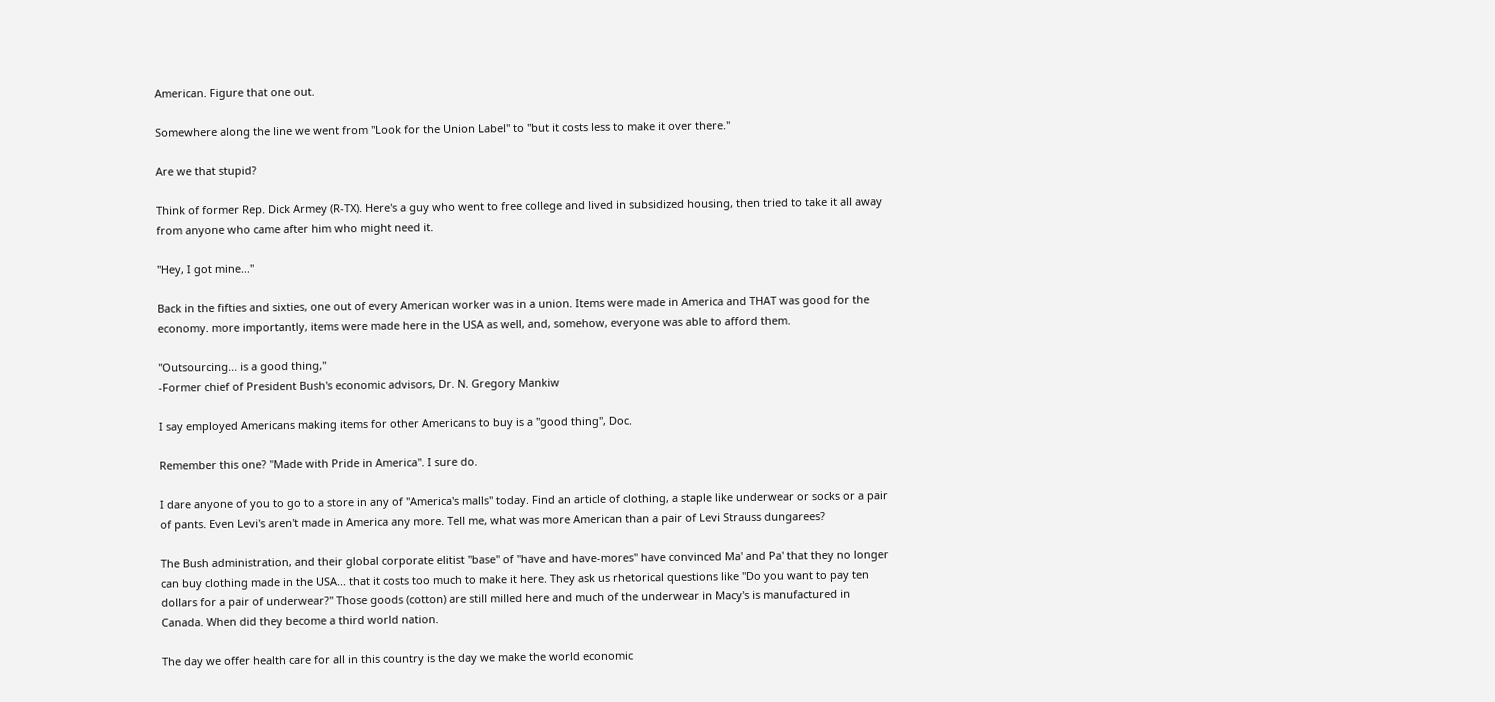American. Figure that one out.

Somewhere along the line we went from "Look for the Union Label" to "but it costs less to make it over there."

Are we that stupid?

Think of former Rep. Dick Armey (R-TX). Here's a guy who went to free college and lived in subsidized housing, then tried to take it all away from anyone who came after him who might need it.

"Hey, I got mine..."

Back in the fifties and sixties, one out of every American worker was in a union. Items were made in America and THAT was good for the economy. more importantly, items were made here in the USA as well, and, somehow, everyone was able to afford them.

"Outsourcing... is a good thing,"
-Former chief of President Bush's economic advisors, Dr. N. Gregory Mankiw

I say employed Americans making items for other Americans to buy is a "good thing", Doc.

Remember this one? "Made with Pride in America". I sure do.

I dare anyone of you to go to a store in any of "America's malls" today. Find an article of clothing, a staple like underwear or socks or a pair of pants. Even Levi's aren't made in America any more. Tell me, what was more American than a pair of Levi Strauss dungarees?

The Bush administration, and their global corporate elitist "base" of "have and have-mores" have convinced Ma' and Pa' that they no longer can buy clothing made in the USA... that it costs too much to make it here. They ask us rhetorical questions like "Do you want to pay ten dollars for a pair of underwear?" Those goods (cotton) are still milled here and much of the underwear in Macy's is manufactured in Canada. When did they become a third world nation.

The day we offer health care for all in this country is the day we make the world economic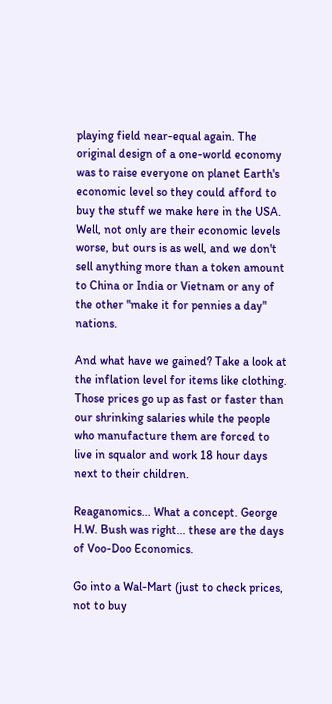playing field near-equal again. The original design of a one-world economy was to raise everyone on planet Earth's economic level so they could afford to buy the stuff we make here in the USA. Well, not only are their economic levels worse, but ours is as well, and we don't sell anything more than a token amount to China or India or Vietnam or any of the other "make it for pennies a day" nations.

And what have we gained? Take a look at the inflation level for items like clothing. Those prices go up as fast or faster than our shrinking salaries while the people who manufacture them are forced to live in squalor and work 18 hour days next to their children.

Reaganomics... What a concept. George H.W. Bush was right... these are the days of Voo-Doo Economics.

Go into a Wal-Mart (just to check prices, not to buy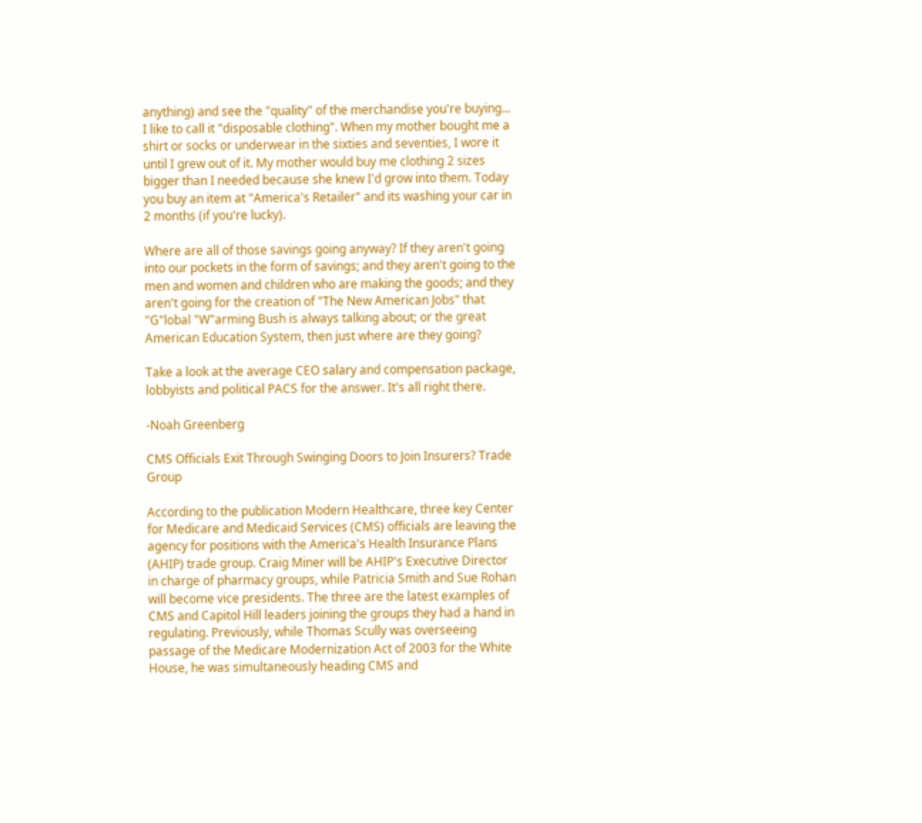anything) and see the "quality" of the merchandise you're buying... I like to call it "disposable clothing". When my mother bought me a shirt or socks or underwear in the sixties and seventies, I wore it until I grew out of it. My mother would buy me clothing 2 sizes bigger than I needed because she knew I'd grow into them. Today you buy an item at "America's Retailer" and its washing your car in 2 months (if you're lucky).

Where are all of those savings going anyway? If they aren't going into our pockets in the form of savings; and they aren't going to the men and women and children who are making the goods; and they aren't going for the creation of "The New American Jobs" that "G"lobal "W"arming Bush is always talking about; or the great American Education System, then just where are they going?

Take a look at the average CEO salary and compensation package, lobbyists and political PACS for the answer. It's all right there.

-Noah Greenberg

CMS Officials Exit Through Swinging Doors to Join Insurers? Trade Group

According to the publication Modern Healthcare, three key Center for Medicare and Medicaid Services (CMS) officials are leaving the agency for positions with the America's Health Insurance Plans (AHIP) trade group. Craig Miner will be AHIP's Executive Director in charge of pharmacy groups, while Patricia Smith and Sue Rohan will become vice presidents. The three are the latest examples of CMS and Capitol Hill leaders joining the groups they had a hand in regulating. Previously, while Thomas Scully was overseeing passage of the Medicare Modernization Act of 2003 for the White House, he was simultaneously heading CMS and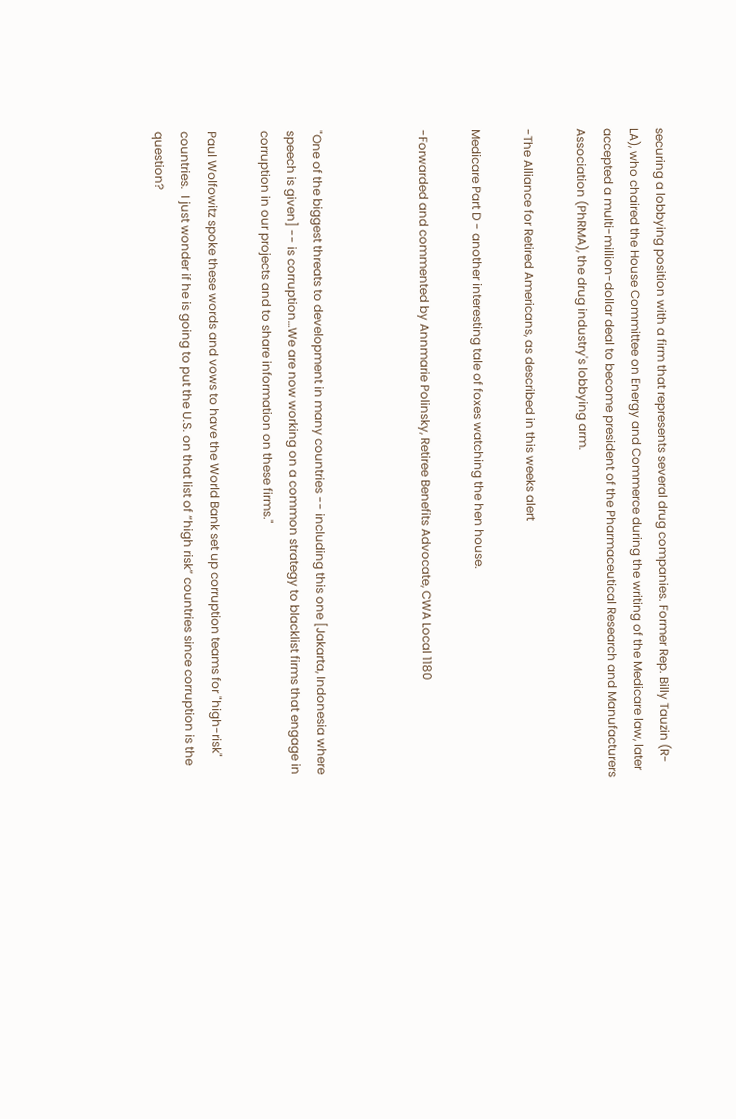securing a lobbying position with a firm that represents several drug companies. Former Rep. Billy Tauzin (R-LA), who chaired the House Committee on Energy and Commerce during the writing of the Medicare law, later accepted a multi-million-dollar deal to become president of the Pharmaceutical Research and Manufacturers Association (PhRMA), the drug industry's lobbying arm.

-The Alliance for Retired Americans, as described in this weeks alert

Medicare Part D - another interesting tale of foxes watching the hen house.

-Forwarded and commented by Annmarie Polinsky, Retiree Benefits Advocate, CWA Local 1180



"One of the biggest threats to development in many countries -- including this one [Jakarta, Indonesia where speech is given] -- is corruption…We are now working on a common strategy to blacklist firms that engage in corruption in our projects and to share information on these firms."

Paul Wolfowitz spoke these words and vows to have the World Bank set up corruption teams for "high-risk" countries.  I just wonder if he is going to put the U.S. on that list of “high risk” countries since corruption is the question?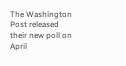The Washington Post released their new poll on April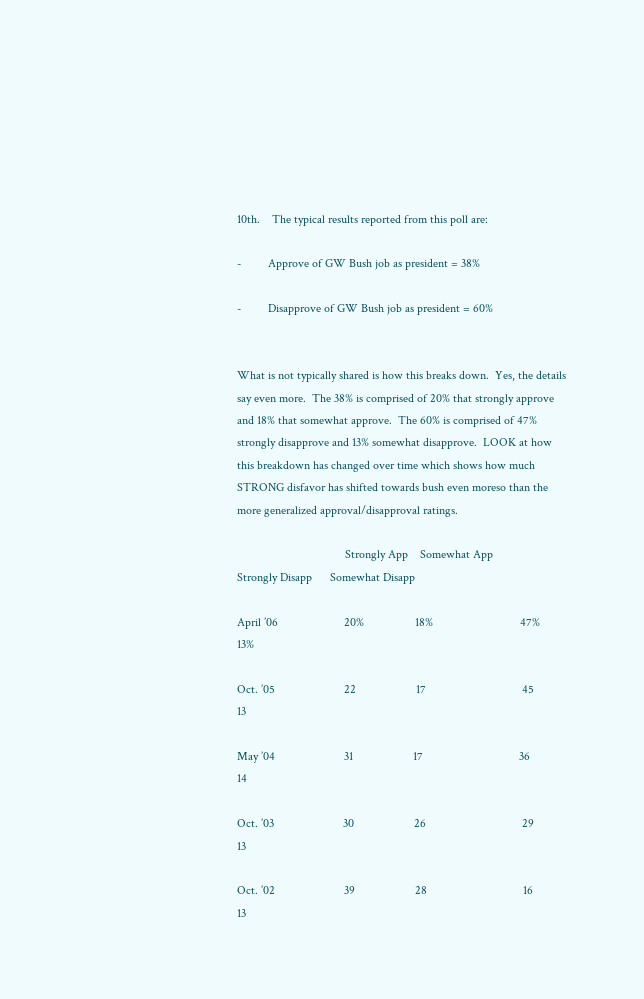10th.    The typical results reported from this poll are:

-         Approve of GW Bush job as president = 38%

-         Disapprove of GW Bush job as president = 60%


What is not typically shared is how this breaks down.  Yes, the details say even more.  The 38% is comprised of 20% that strongly approve and 18% that somewhat approve.  The 60% is comprised of 47% strongly disapprove and 13% somewhat disapprove.  LOOK at how this breakdown has changed over time which shows how much STRONG disfavor has shifted towards bush even moreso than the more generalized approval/disapproval ratings.

                                    Strongly App    Somewhat App            Strongly Disapp      Somewhat Disapp

April ’06                      20%                 18%                             47%                       13%

Oct. ’05                       22                    17                                45                          13

May ’04                       31                    17                                36                          14

Oct. ’03                       30                    26                                29                          13

Oct. ’02                       39                    28                                16                          13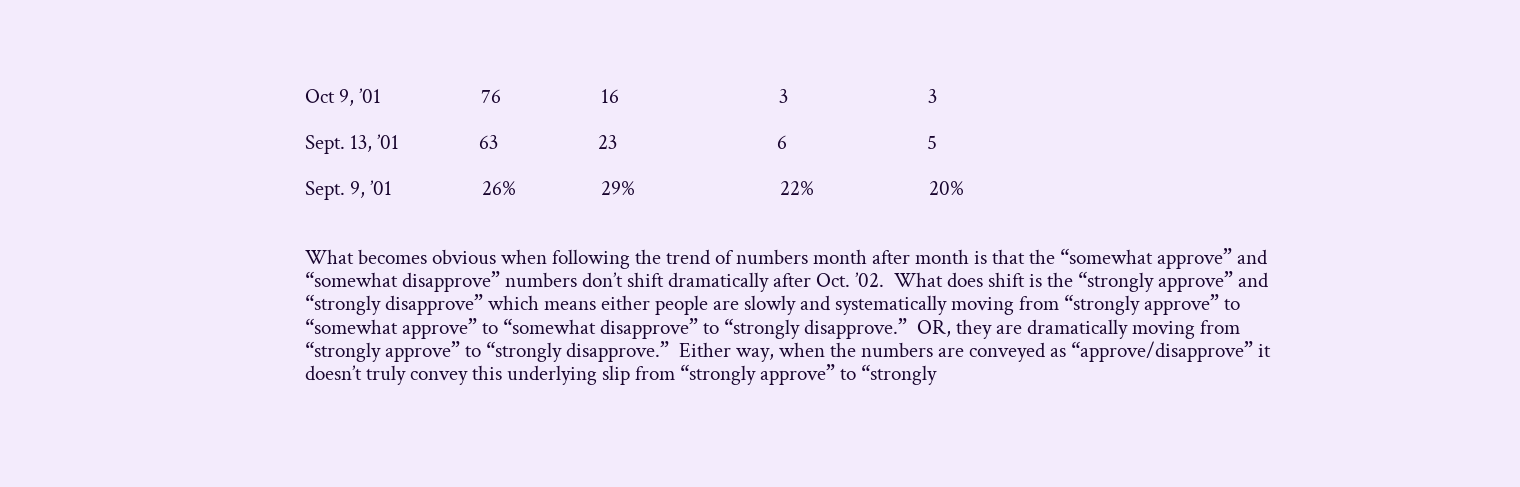Oct 9, ’01                    76                    16                                3                            3

Sept. 13, ’01                63                    23                                6                            5

Sept. 9, ’01                  26%                 29%                             22%                       20%


What becomes obvious when following the trend of numbers month after month is that the “somewhat approve” and “somewhat disapprove” numbers don’t shift dramatically after Oct. ’02.  What does shift is the “strongly approve” and “strongly disapprove” which means either people are slowly and systematically moving from “strongly approve” to “somewhat approve” to “somewhat disapprove” to “strongly disapprove.”  OR, they are dramatically moving from “strongly approve” to “strongly disapprove.”  Either way, when the numbers are conveyed as “approve/disapprove” it doesn’t truly convey this underlying slip from “strongly approve” to “strongly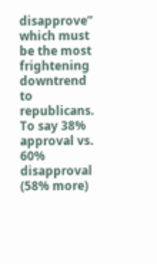disapprove” which must be the most frightening downtrend to republicans.  To say 38% approval vs. 60% disapproval (58% more)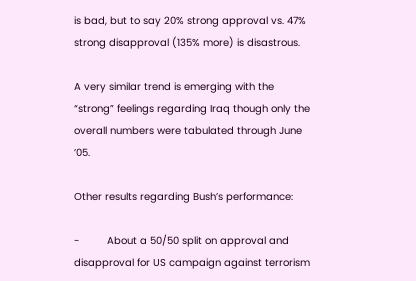is bad, but to say 20% strong approval vs. 47% strong disapproval (135% more) is disastrous.

A very similar trend is emerging with the “strong” feelings regarding Iraq though only the overall numbers were tabulated through June ’05.

Other results regarding Bush’s performance:

-         About a 50/50 split on approval and disapproval for US campaign against terrorism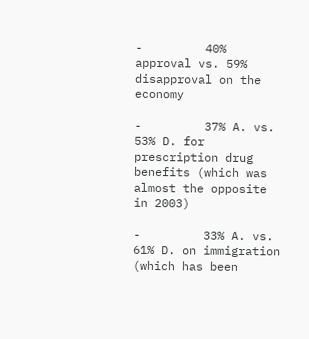-         40% approval vs. 59% disapproval on the economy

-         37% A. vs. 53% D. for prescription drug benefits (which was almost the opposite in 2003)

-         33% A. vs. 61% D. on immigration (which has been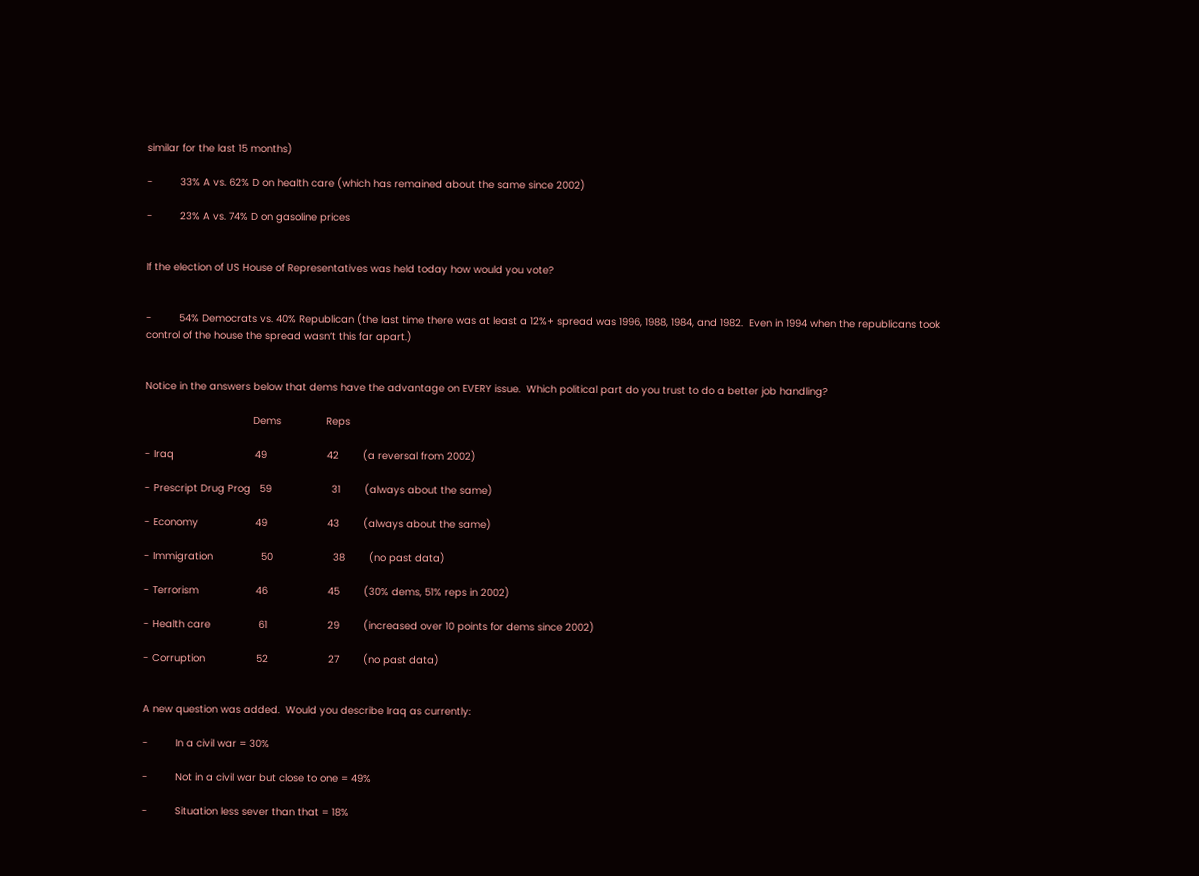similar for the last 15 months)

-         33% A vs. 62% D on health care (which has remained about the same since 2002)

-         23% A vs. 74% D on gasoline prices


If the election of US House of Representatives was held today how would you vote?


-         54% Democrats vs. 40% Republican (the last time there was at least a 12%+ spread was 1996, 1988, 1984, and 1982.  Even in 1994 when the republicans took control of the house the spread wasn’t this far apart.)


Notice in the answers below that dems have the advantage on EVERY issue.  Which political part do you trust to do a better job handling?

                                    Dems               Reps

- Iraq                           49                    42        (a reversal from 2002)

- Prescript Drug Prog   59                    31        (always about the same)

- Economy                   49                    43        (always about the same)

- Immigration                50                    38        (no past data)

- Terrorism                   46                    45        (30% dems, 51% reps in 2002)

- Health care                61                    29        (increased over 10 points for dems since 2002)

- Corruption                 52                    27        (no past data)


A new question was added.  Would you describe Iraq as currently:

-         In a civil war = 30%

-         Not in a civil war but close to one = 49%

-         Situation less sever than that = 18%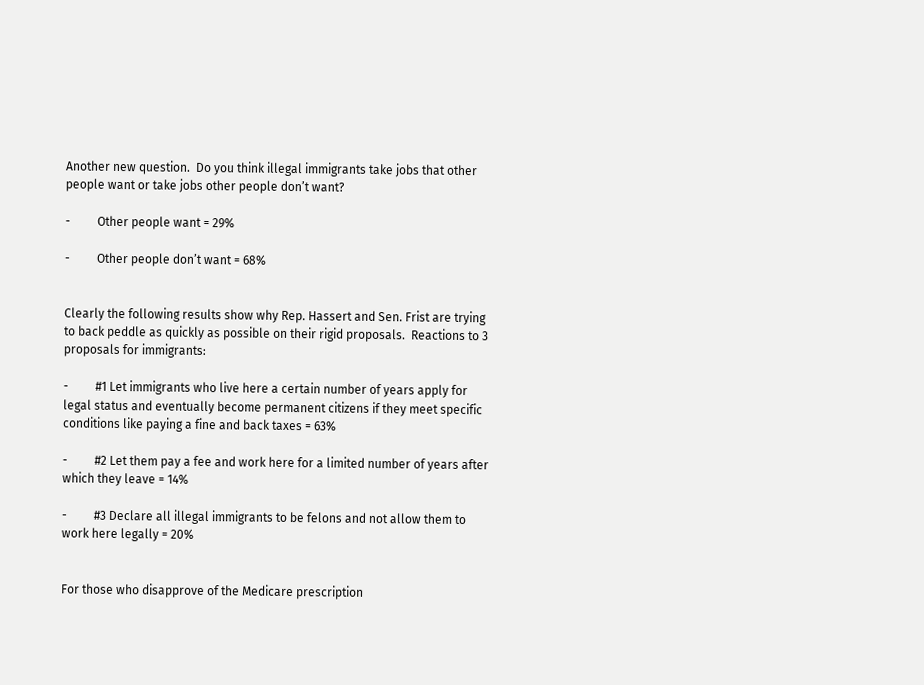Another new question.  Do you think illegal immigrants take jobs that other people want or take jobs other people don’t want?

-         Other people want = 29%

-         Other people don’t want = 68%


Clearly the following results show why Rep. Hassert and Sen. Frist are trying to back peddle as quickly as possible on their rigid proposals.  Reactions to 3 proposals for immigrants:

-         #1 Let immigrants who live here a certain number of years apply for legal status and eventually become permanent citizens if they meet specific conditions like paying a fine and back taxes = 63%

-         #2 Let them pay a fee and work here for a limited number of years after which they leave = 14%

-         #3 Declare all illegal immigrants to be felons and not allow them to work here legally = 20%


For those who disapprove of the Medicare prescription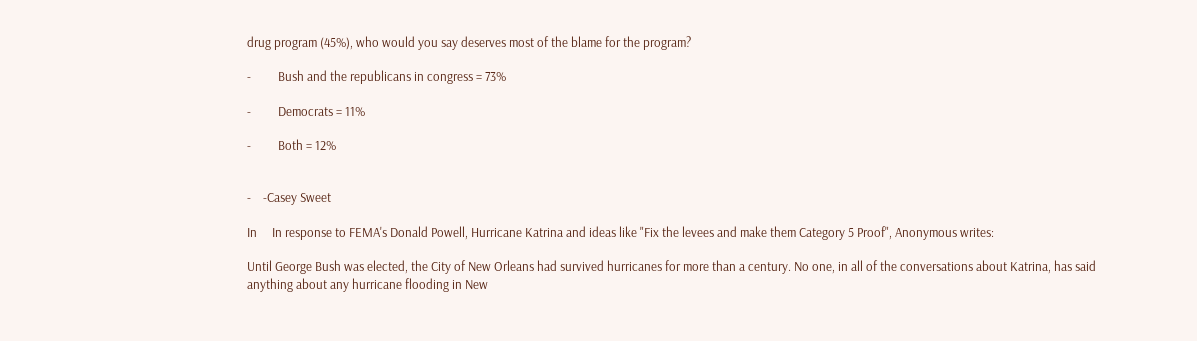drug program (45%), who would you say deserves most of the blame for the program?

-         Bush and the republicans in congress = 73%

-         Democrats = 11%

-         Both = 12%


-    -Casey Sweet

In     In response to FEMA's Donald Powell, Hurricane Katrina and ideas like "Fix the levees and make them Category 5 Proof", Anonymous writes:

Until George Bush was elected, the City of New Orleans had survived hurricanes for more than a century. No one, in all of the conversations about Katrina, has said anything about any hurricane flooding in New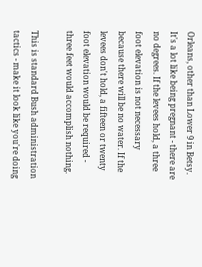Orleans, other than Lower 9 in Betsy. It's a lot like being pregnant - there are no degrees. If the levees hold, a three foot elevation is not necessary because there will be no water. If the levees don't hold, a fifteen or twenty foot elevation would be required - three feet would accomplish nothing.

This is standard Bush administration tactics - make it look like you're doing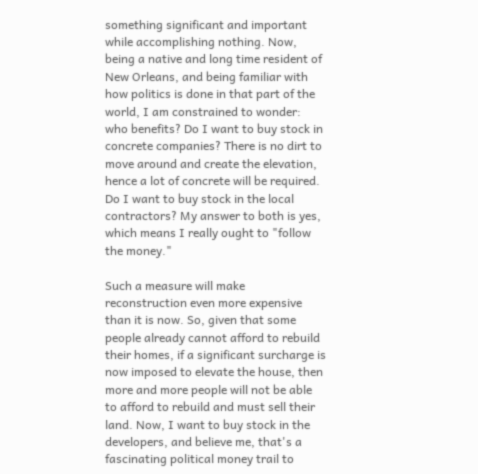something significant and important while accomplishing nothing. Now, being a native and long time resident of New Orleans, and being familiar with how politics is done in that part of the world, I am constrained to wonder: who benefits? Do I want to buy stock in concrete companies? There is no dirt to move around and create the elevation, hence a lot of concrete will be required. Do I want to buy stock in the local contractors? My answer to both is yes, which means I really ought to "follow the money."

Such a measure will make reconstruction even more expensive than it is now. So, given that some people already cannot afford to rebuild their homes, if a significant surcharge is now imposed to elevate the house, then more and more people will not be able to afford to rebuild and must sell their land. Now, I want to buy stock in the developers, and believe me, that's a fascinating political money trail to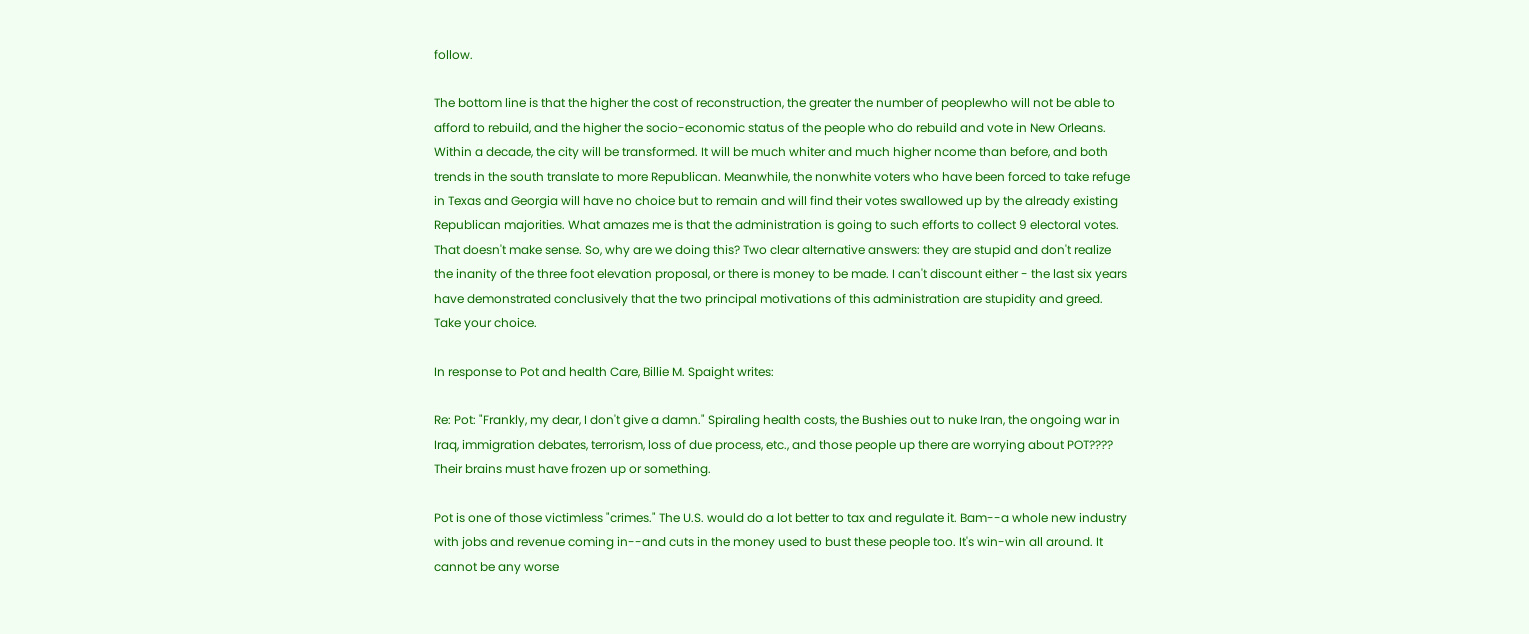follow.

The bottom line is that the higher the cost of reconstruction, the greater the number of peoplewho will not be able to afford to rebuild, and the higher the socio-economic status of the people who do rebuild and vote in New Orleans. Within a decade, the city will be transformed. It will be much whiter and much higher ncome than before, and both trends in the south translate to more Republican. Meanwhile, the nonwhite voters who have been forced to take refuge in Texas and Georgia will have no choice but to remain and will find their votes swallowed up by the already existing Republican majorities. What amazes me is that the administration is going to such efforts to collect 9 electoral votes. That doesn't make sense. So, why are we doing this? Two clear alternative answers: they are stupid and don't realize the inanity of the three foot elevation proposal, or there is money to be made. I can't discount either - the last six years have demonstrated conclusively that the two principal motivations of this administration are stupidity and greed. Take your choice.

In response to Pot and health Care, Billie M. Spaight writes:

Re: Pot: "Frankly, my dear, I don't give a damn." Spiraling health costs, the Bushies out to nuke Iran, the ongoing war in Iraq, immigration debates, terrorism, loss of due process, etc., and those people up there are worrying about POT???? Their brains must have frozen up or something.

Pot is one of those victimless "crimes." The U.S. would do a lot better to tax and regulate it. Bam--a whole new industry with jobs and revenue coming in--and cuts in the money used to bust these people too. It's win-win all around. It cannot be any worse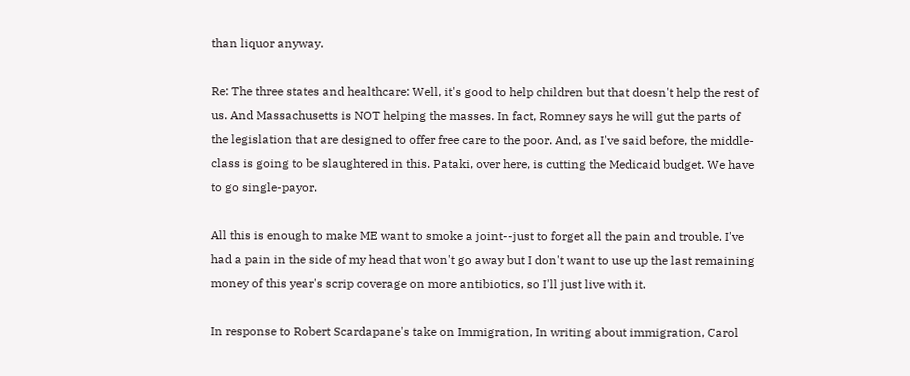than liquor anyway.

Re: The three states and healthcare: Well, it's good to help children but that doesn't help the rest of us. And Massachusetts is NOT helping the masses. In fact, Romney says he will gut the parts of the legislation that are designed to offer free care to the poor. And, as I've said before, the middle-class is going to be slaughtered in this. Pataki, over here, is cutting the Medicaid budget. We have to go single-payor.

All this is enough to make ME want to smoke a joint--just to forget all the pain and trouble. I've had a pain in the side of my head that won't go away but I don't want to use up the last remaining money of this year's scrip coverage on more antibiotics, so I'll just live with it.

In response to Robert Scardapane's take on Immigration, In writing about immigration, Carol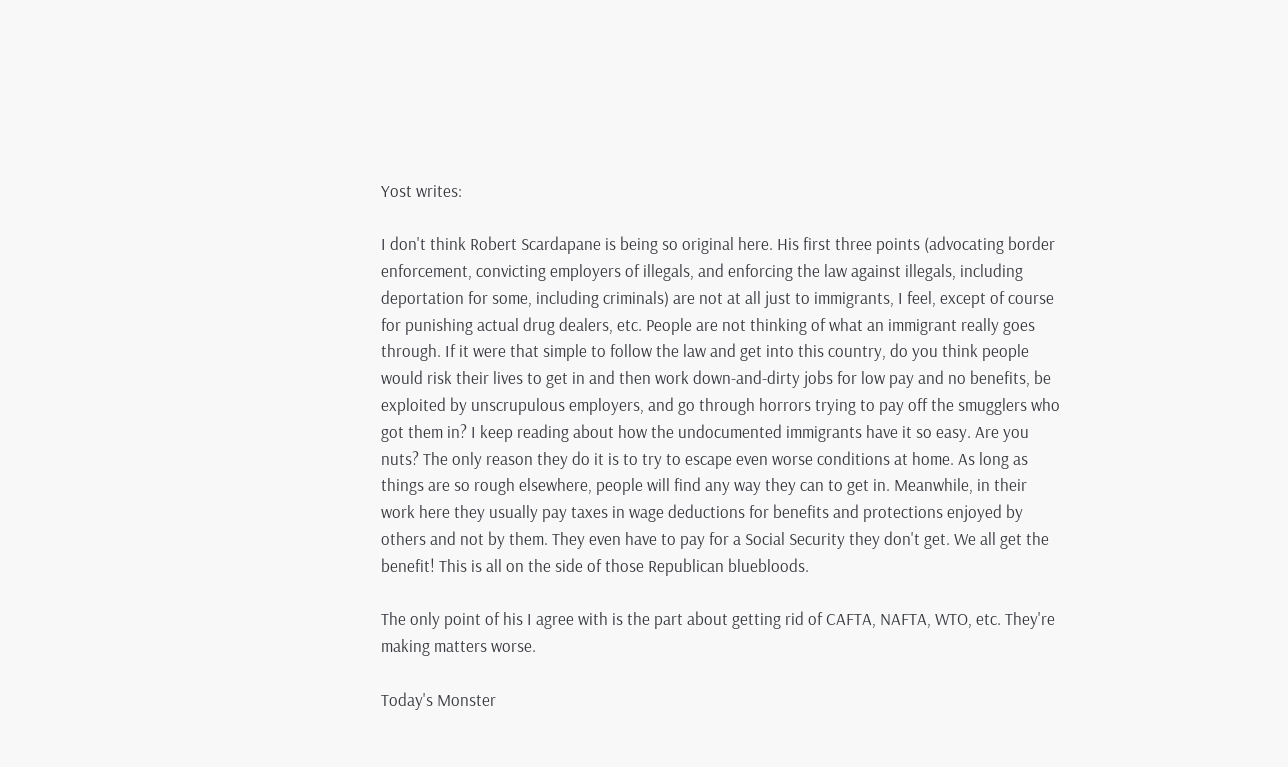Yost writes:

I don't think Robert Scardapane is being so original here. His first three points (advocating border enforcement, convicting employers of illegals, and enforcing the law against illegals, including deportation for some, including criminals) are not at all just to immigrants, I feel, except of course for punishing actual drug dealers, etc. People are not thinking of what an immigrant really goes through. If it were that simple to follow the law and get into this country, do you think people would risk their lives to get in and then work down-and-dirty jobs for low pay and no benefits, be exploited by unscrupulous employers, and go through horrors trying to pay off the smugglers who got them in? I keep reading about how the undocumented immigrants have it so easy. Are you nuts? The only reason they do it is to try to escape even worse conditions at home. As long as things are so rough elsewhere, people will find any way they can to get in. Meanwhile, in their work here they usually pay taxes in wage deductions for benefits and protections enjoyed by others and not by them. They even have to pay for a Social Security they don't get. We all get the benefit! This is all on the side of those Republican bluebloods.

The only point of his I agree with is the part about getting rid of CAFTA, NAFTA, WTO, etc. They're making matters worse.

Today's Monster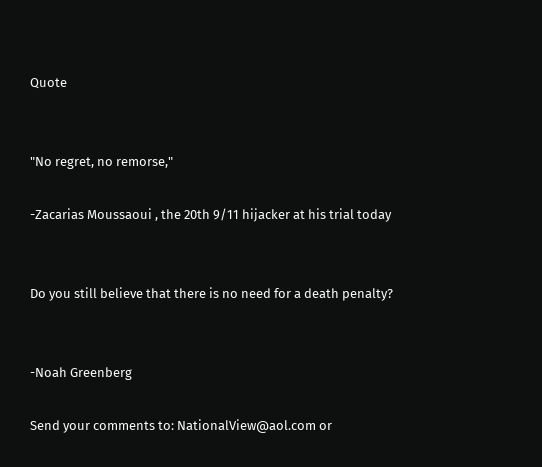Quote


"No regret, no remorse,"

-Zacarias Moussaoui , the 20th 9/11 hijacker at his trial today


Do you still believe that there is no need for a death penalty?


-Noah Greenberg

Send your comments to: NationalView@aol.com or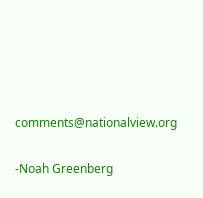comments@nationalview.org

-Noah Greenberg